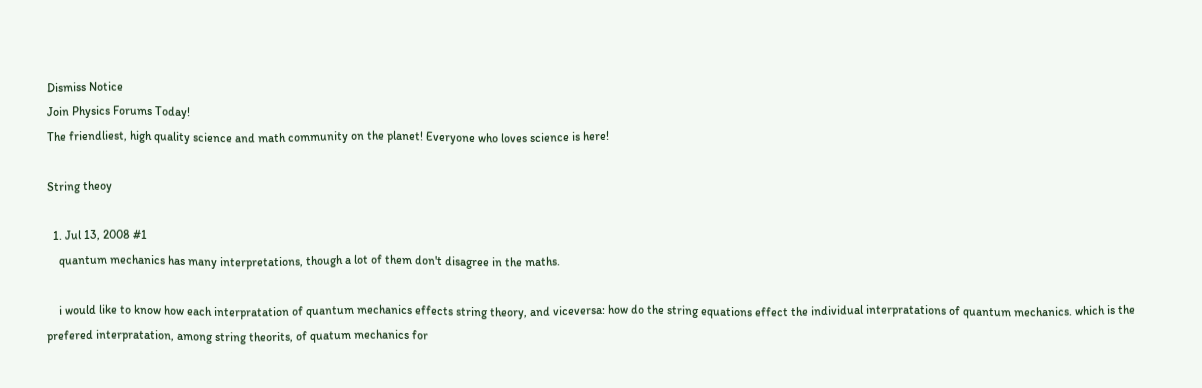Dismiss Notice
Join Physics Forums Today!
The friendliest, high quality science and math community on the planet! Everyone who loves science is here!

String theoy

  1. Jul 13, 2008 #1
    quantum mechanics has many interpretations, though a lot of them don't disagree in the maths.

    i would like to know how each interpratation of quantum mechanics effects string theory, and viceversa: how do the string equations effect the individual interpratations of quantum mechanics. which is the prefered interpratation, among string theorits, of quatum mechanics for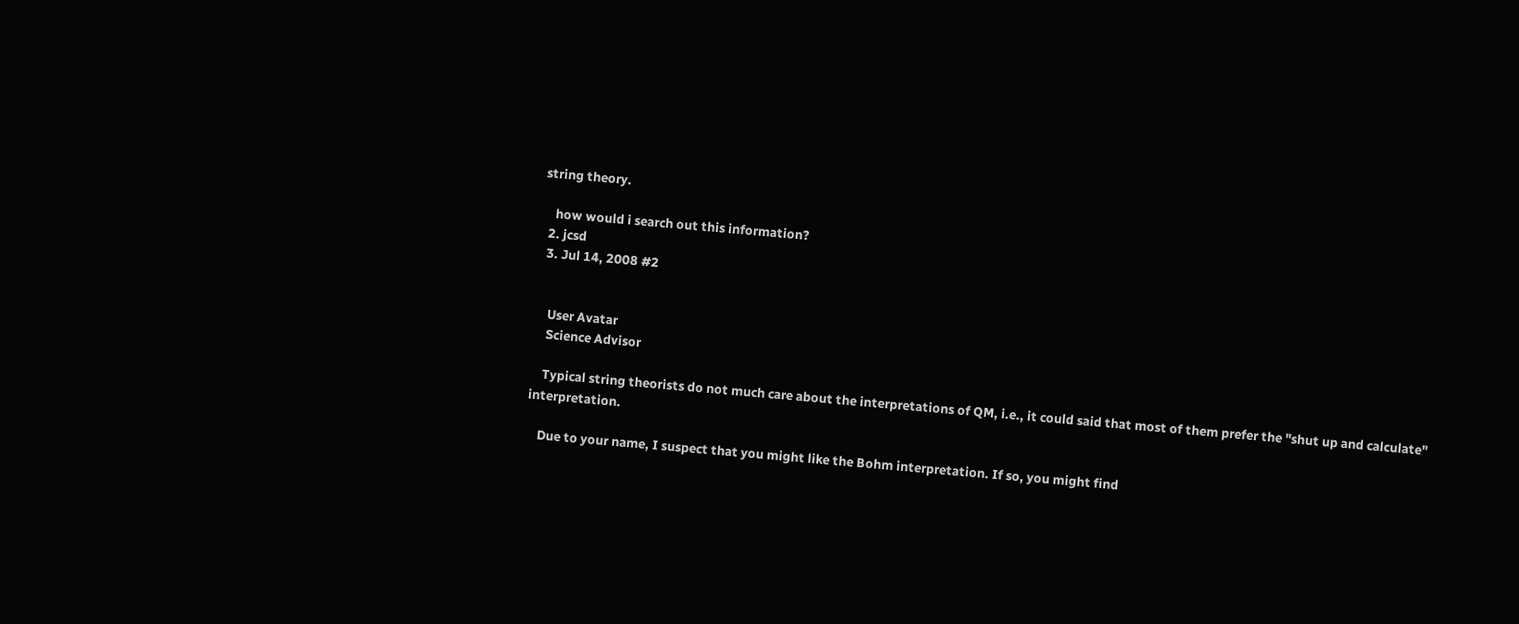string theory.

    how would i search out this information?
  2. jcsd
  3. Jul 14, 2008 #2


    User Avatar
    Science Advisor

    Typical string theorists do not much care about the interpretations of QM, i.e., it could said that most of them prefer the "shut up and calculate" interpretation.

    Due to your name, I suspect that you might like the Bohm interpretation. If so, you might find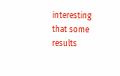interesting that some results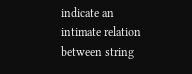indicate an intimate relation between string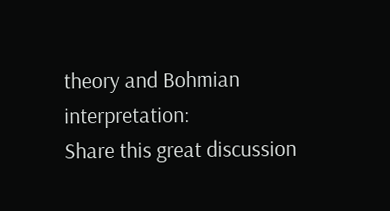theory and Bohmian interpretation:
Share this great discussion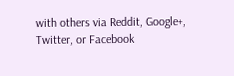with others via Reddit, Google+, Twitter, or Facebook